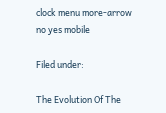clock menu more-arrow no yes mobile

Filed under:

The Evolution Of The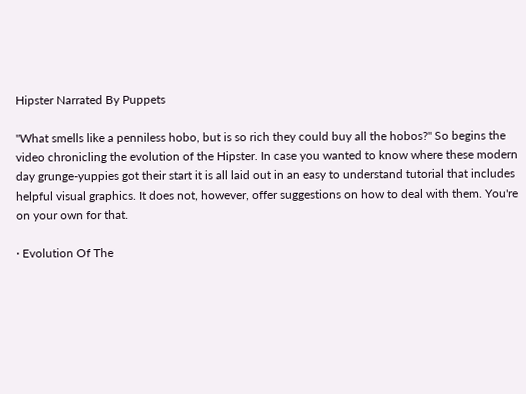Hipster Narrated By Puppets

"What smells like a penniless hobo, but is so rich they could buy all the hobos?" So begins the video chronicling the evolution of the Hipster. In case you wanted to know where these modern day grunge-yuppies got their start it is all laid out in an easy to understand tutorial that includes helpful visual graphics. It does not, however, offer suggestions on how to deal with them. You're on your own for that.

· Evolution Of The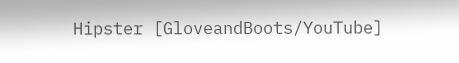Hipster [GloveandBoots/YouTube]